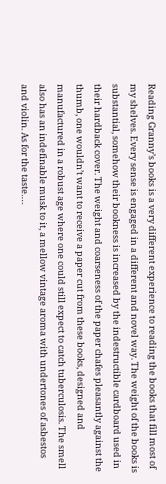Reading Granny’s books is a very different experience to reading the books that fill most of my shelves. Every sense is engaged in a different and novel way. The weight of the books is substantial, somehow their bookness is increased by the indestructible cardboard used in their hardback cover. The weight and coarseness of the paper chafes pleasantly against the thumb, one wouldn’t want to receive a paper cut from these books, designed and manufactured in a robust age where one could still expect to catch tuberculosis. The smell also has an indefinable musk to it, a mellow vintage aroma with undertones of asbestos and violin. As for the taste….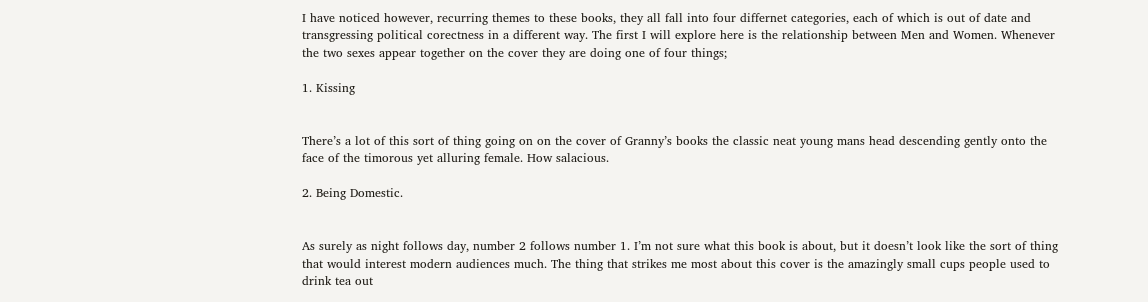I have noticed however, recurring themes to these books, they all fall into four differnet categories, each of which is out of date and transgressing political corectness in a different way. The first I will explore here is the relationship between Men and Women. Whenever the two sexes appear together on the cover they are doing one of four things;

1. Kissing


There’s a lot of this sort of thing going on on the cover of Granny’s books the classic neat young mans head descending gently onto the face of the timorous yet alluring female. How salacious.

2. Being Domestic.


As surely as night follows day, number 2 follows number 1. I’m not sure what this book is about, but it doesn’t look like the sort of thing that would interest modern audiences much. The thing that strikes me most about this cover is the amazingly small cups people used to drink tea out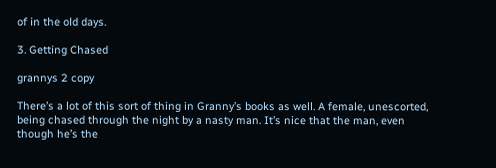of in the old days.

3. Getting Chased

grannys 2 copy

There’s a lot of this sort of thing in Granny’s books as well. A female, unescorted, being chased through the night by a nasty man. It’s nice that the man, even though he’s the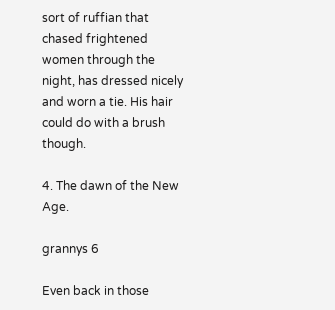sort of ruffian that chased frightened women through the night, has dressed nicely and worn a tie. His hair could do with a brush though.

4. The dawn of the New Age.

grannys 6

Even back in those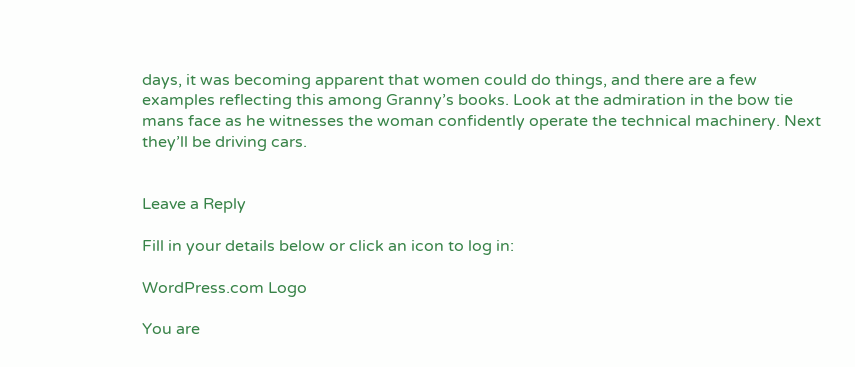days, it was becoming apparent that women could do things, and there are a few examples reflecting this among Granny’s books. Look at the admiration in the bow tie mans face as he witnesses the woman confidently operate the technical machinery. Next they’ll be driving cars.


Leave a Reply

Fill in your details below or click an icon to log in:

WordPress.com Logo

You are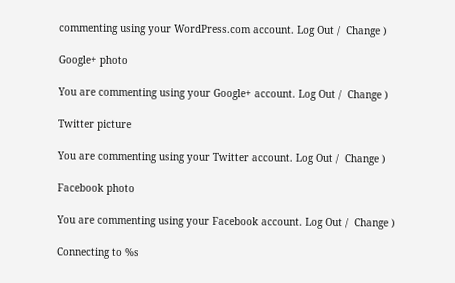commenting using your WordPress.com account. Log Out /  Change )

Google+ photo

You are commenting using your Google+ account. Log Out /  Change )

Twitter picture

You are commenting using your Twitter account. Log Out /  Change )

Facebook photo

You are commenting using your Facebook account. Log Out /  Change )

Connecting to %s